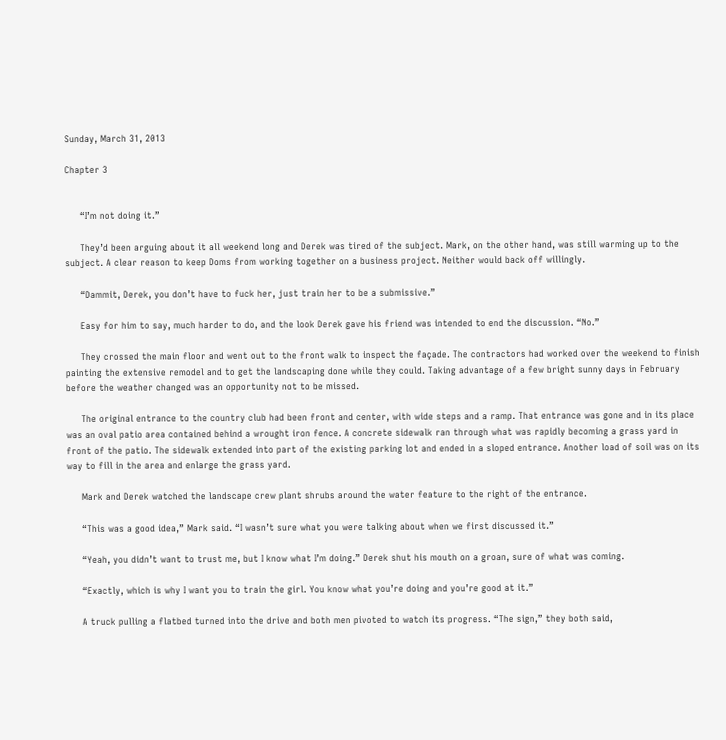Sunday, March 31, 2013

Chapter 3


     “I’m not doing it.”

     They’d been arguing about it all weekend long and Derek was tired of the subject. Mark, on the other hand, was still warming up to the subject. A clear reason to keep Doms from working together on a business project. Neither would back off willingly.

     “Dammit, Derek, you don’t have to fuck her, just train her to be a submissive.”

     Easy for him to say, much harder to do, and the look Derek gave his friend was intended to end the discussion. “No.”

     They crossed the main floor and went out to the front walk to inspect the façade. The contractors had worked over the weekend to finish painting the extensive remodel and to get the landscaping done while they could. Taking advantage of a few bright sunny days in February before the weather changed was an opportunity not to be missed.

     The original entrance to the country club had been front and center, with wide steps and a ramp. That entrance was gone and in its place was an oval patio area contained behind a wrought iron fence. A concrete sidewalk ran through what was rapidly becoming a grass yard in front of the patio. The sidewalk extended into part of the existing parking lot and ended in a sloped entrance. Another load of soil was on its way to fill in the area and enlarge the grass yard.

     Mark and Derek watched the landscape crew plant shrubs around the water feature to the right of the entrance.

     “This was a good idea,” Mark said. “I wasn’t sure what you were talking about when we first discussed it.”

     “Yeah, you didn’t want to trust me, but I know what I’m doing.” Derek shut his mouth on a groan, sure of what was coming.

     “Exactly, which is why I want you to train the girl. You know what you’re doing and you’re good at it.”

     A truck pulling a flatbed turned into the drive and both men pivoted to watch its progress. “The sign,” they both said,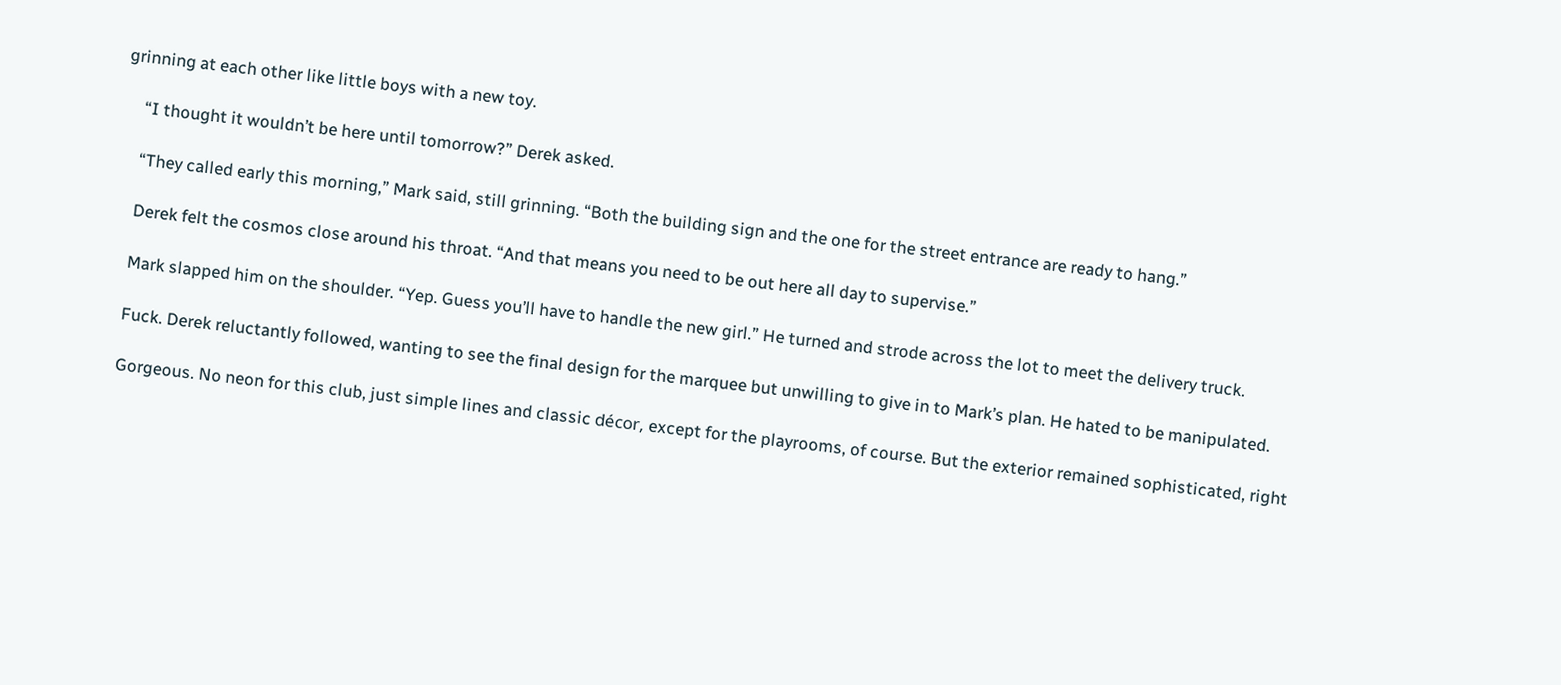grinning at each other like little boys with a new toy.

     “I thought it wouldn’t be here until tomorrow?” Derek asked.

     “They called early this morning,” Mark said, still grinning. “Both the building sign and the one for the street entrance are ready to hang.”

     Derek felt the cosmos close around his throat. “And that means you need to be out here all day to supervise.”

     Mark slapped him on the shoulder. “Yep. Guess you’ll have to handle the new girl.” He turned and strode across the lot to meet the delivery truck.

     Fuck. Derek reluctantly followed, wanting to see the final design for the marquee but unwilling to give in to Mark’s plan. He hated to be manipulated.

     Gorgeous. No neon for this club, just simple lines and classic décor, except for the playrooms, of course. But the exterior remained sophisticated, right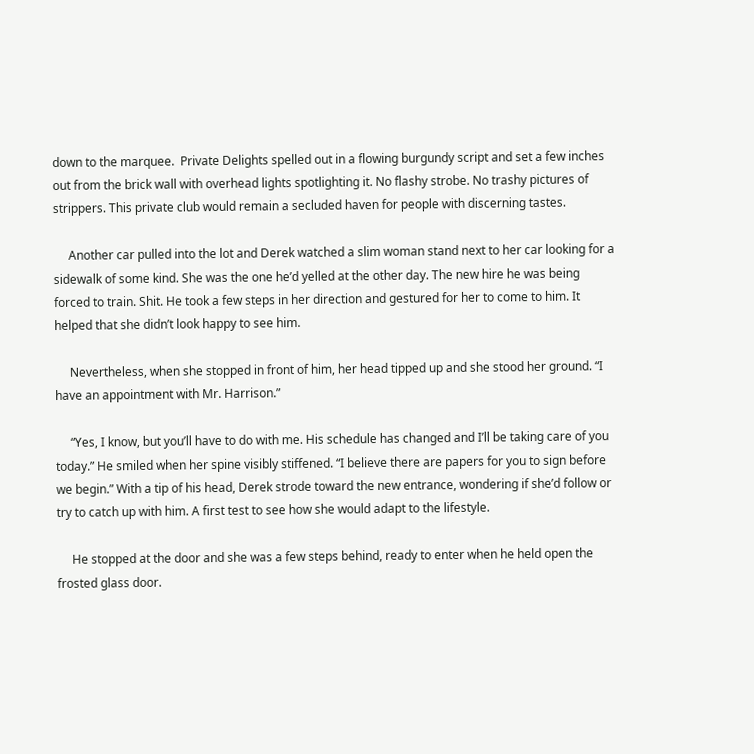down to the marquee.  Private Delights spelled out in a flowing burgundy script and set a few inches out from the brick wall with overhead lights spotlighting it. No flashy strobe. No trashy pictures of strippers. This private club would remain a secluded haven for people with discerning tastes.

     Another car pulled into the lot and Derek watched a slim woman stand next to her car looking for a sidewalk of some kind. She was the one he’d yelled at the other day. The new hire he was being forced to train. Shit. He took a few steps in her direction and gestured for her to come to him. It helped that she didn’t look happy to see him.

     Nevertheless, when she stopped in front of him, her head tipped up and she stood her ground. “I have an appointment with Mr. Harrison.”

     “Yes, I know, but you’ll have to do with me. His schedule has changed and I’ll be taking care of you today.” He smiled when her spine visibly stiffened. “I believe there are papers for you to sign before we begin.” With a tip of his head, Derek strode toward the new entrance, wondering if she’d follow or try to catch up with him. A first test to see how she would adapt to the lifestyle.

     He stopped at the door and she was a few steps behind, ready to enter when he held open the frosted glass door.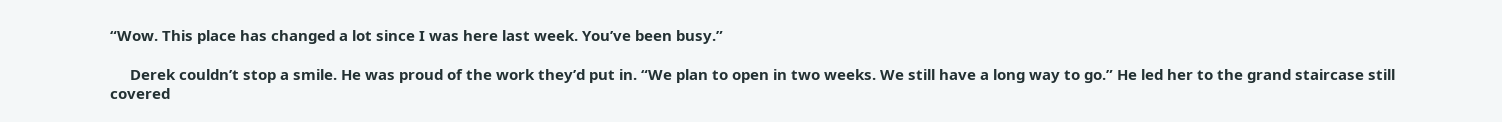“Wow. This place has changed a lot since I was here last week. You’ve been busy.”

     Derek couldn’t stop a smile. He was proud of the work they’d put in. “We plan to open in two weeks. We still have a long way to go.” He led her to the grand staircase still covered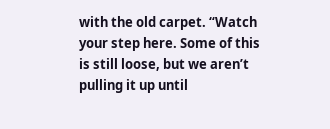with the old carpet. “Watch your step here. Some of this is still loose, but we aren’t pulling it up until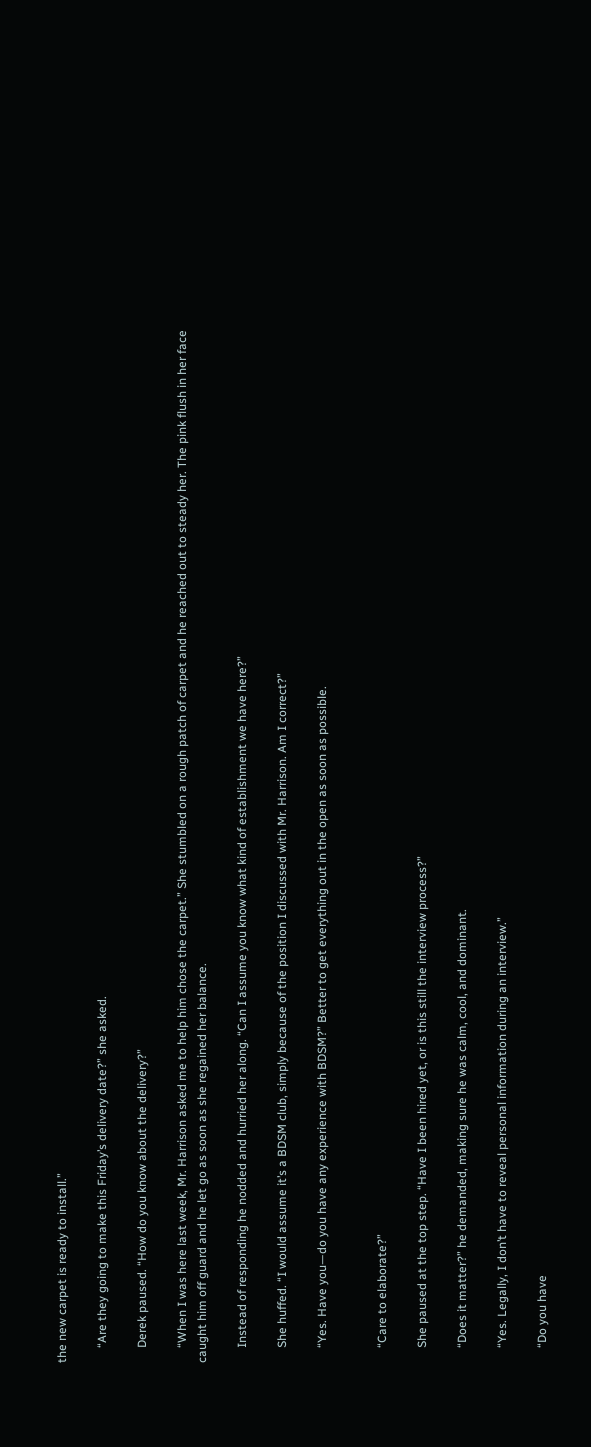the new carpet is ready to install.”

     “Are they going to make this Friday’s delivery date?” she asked.

     Derek paused. “How do you know about the delivery?”

     “When I was here last week, Mr. Harrison asked me to help him chose the carpet.” She stumbled on a rough patch of carpet and he reached out to steady her. The pink flush in her face caught him off guard and he let go as soon as she regained her balance.

     Instead of responding he nodded and hurried her along. “Can I assume you know what kind of establishment we have here?”

     She huffed. “I would assume it’s a BDSM club, simply because of the position I discussed with Mr. Harrison. Am I correct?”

     “Yes. Have you—do you have any experience with BDSM?” Better to get everything out in the open as soon as possible.


     “Care to elaborate?”

     She paused at the top step. “Have I been hired yet, or is this still the interview process?”

     “Does it matter?” he demanded, making sure he was calm, cool, and dominant.

     “Yes. Legally, I don’t have to reveal personal information during an interview.”

     “Do you have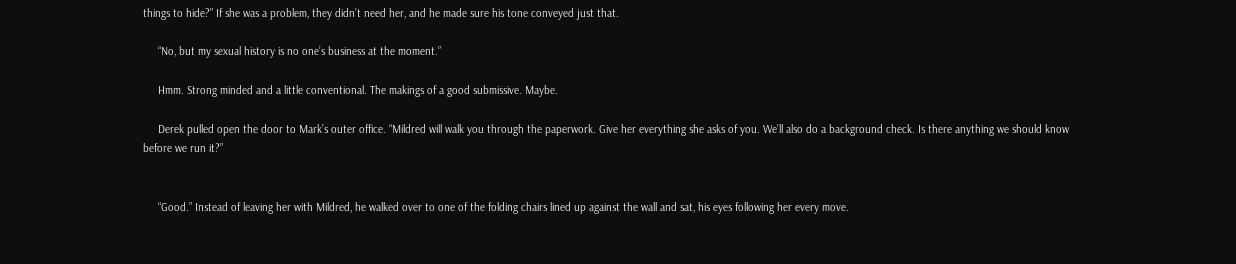things to hide?” If she was a problem, they didn’t need her, and he made sure his tone conveyed just that.

     “No, but my sexual history is no one’s business at the moment.”

     Hmm. Strong minded and a little conventional. The makings of a good submissive. Maybe.

     Derek pulled open the door to Mark’s outer office. “Mildred will walk you through the paperwork. Give her everything she asks of you. We’ll also do a background check. Is there anything we should know before we run it?”


     “Good.” Instead of leaving her with Mildred, he walked over to one of the folding chairs lined up against the wall and sat, his eyes following her every move.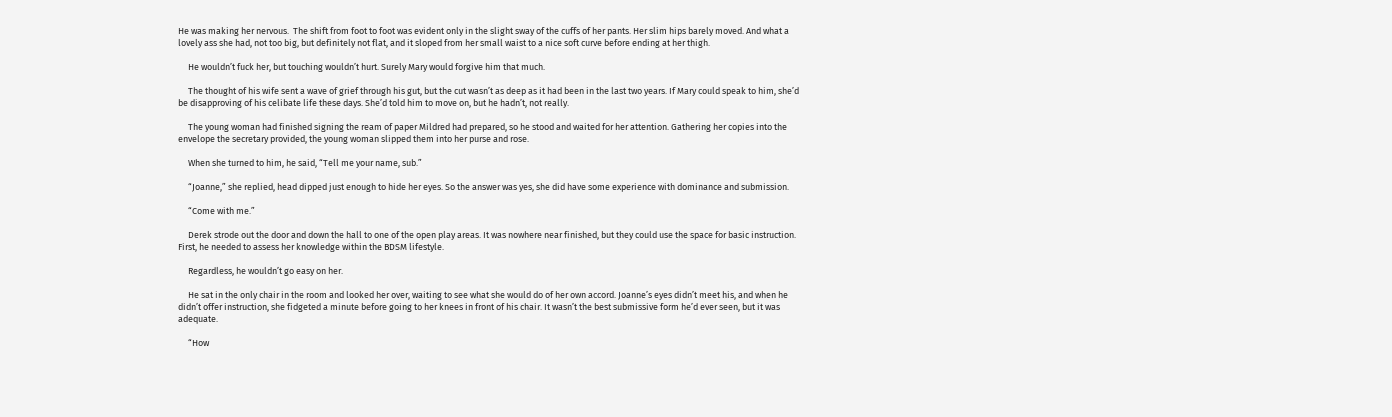He was making her nervous.  The shift from foot to foot was evident only in the slight sway of the cuffs of her pants. Her slim hips barely moved. And what a lovely ass she had, not too big, but definitely not flat, and it sloped from her small waist to a nice soft curve before ending at her thigh.

     He wouldn’t fuck her, but touching wouldn’t hurt. Surely Mary would forgive him that much.

     The thought of his wife sent a wave of grief through his gut, but the cut wasn’t as deep as it had been in the last two years. If Mary could speak to him, she’d be disapproving of his celibate life these days. She’d told him to move on, but he hadn’t, not really.

     The young woman had finished signing the ream of paper Mildred had prepared, so he stood and waited for her attention. Gathering her copies into the envelope the secretary provided, the young woman slipped them into her purse and rose.

     When she turned to him, he said, “Tell me your name, sub.”

     “Joanne,” she replied, head dipped just enough to hide her eyes. So the answer was yes, she did have some experience with dominance and submission.

     “Come with me.”

     Derek strode out the door and down the hall to one of the open play areas. It was nowhere near finished, but they could use the space for basic instruction. First, he needed to assess her knowledge within the BDSM lifestyle.

     Regardless, he wouldn’t go easy on her.

     He sat in the only chair in the room and looked her over, waiting to see what she would do of her own accord. Joanne’s eyes didn’t meet his, and when he didn’t offer instruction, she fidgeted a minute before going to her knees in front of his chair. It wasn’t the best submissive form he’d ever seen, but it was adequate.

     “How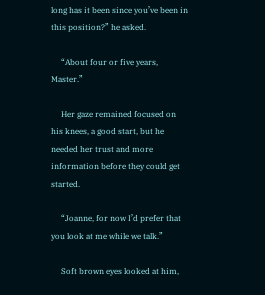long has it been since you’ve been in this position?” he asked.

     “About four or five years, Master.”

     Her gaze remained focused on his knees, a good start, but he needed her trust and more information before they could get started.

     “Joanne, for now I’d prefer that you look at me while we talk.”

     Soft brown eyes looked at him,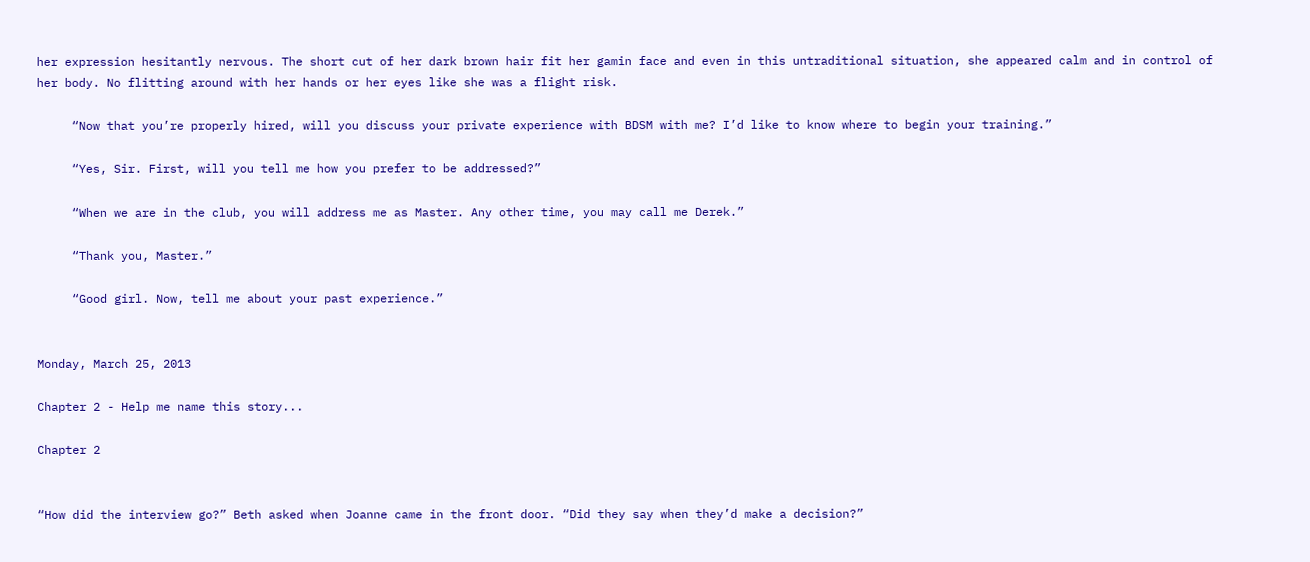her expression hesitantly nervous. The short cut of her dark brown hair fit her gamin face and even in this untraditional situation, she appeared calm and in control of her body. No flitting around with her hands or her eyes like she was a flight risk.

     “Now that you’re properly hired, will you discuss your private experience with BDSM with me? I’d like to know where to begin your training.”

     “Yes, Sir. First, will you tell me how you prefer to be addressed?”

     “When we are in the club, you will address me as Master. Any other time, you may call me Derek.”

     “Thank you, Master.”

     “Good girl. Now, tell me about your past experience.”


Monday, March 25, 2013

Chapter 2 - Help me name this story...

Chapter 2


“How did the interview go?” Beth asked when Joanne came in the front door. “Did they say when they’d make a decision?”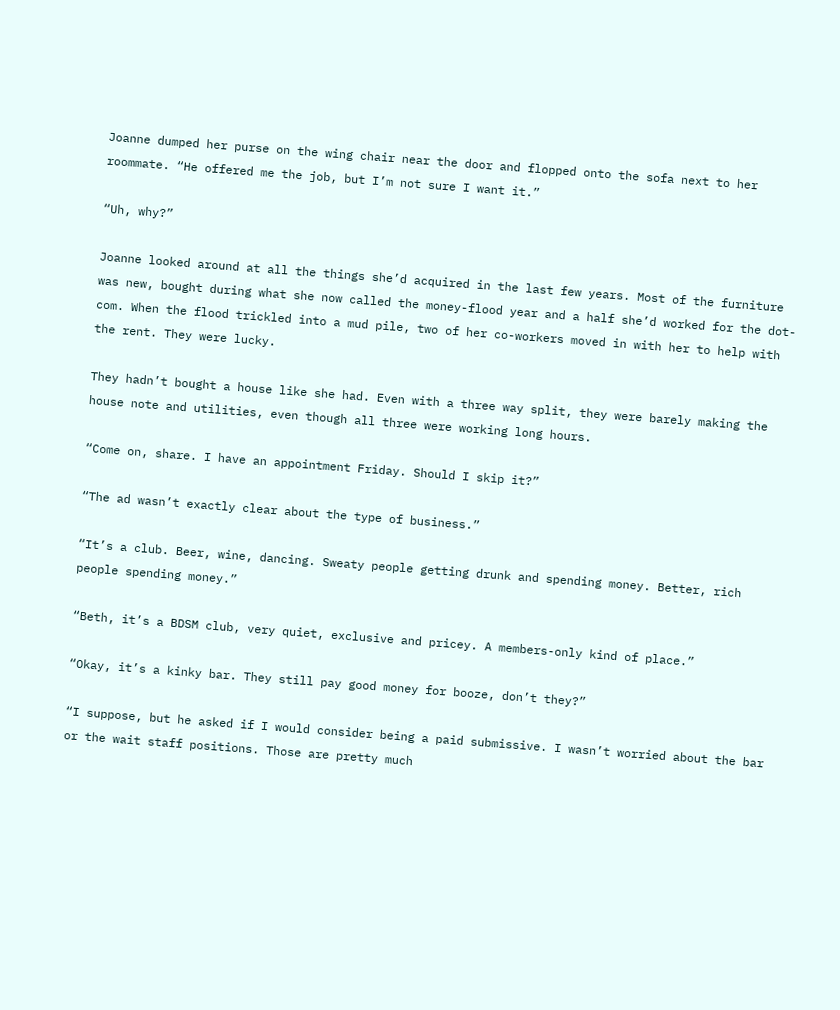Joanne dumped her purse on the wing chair near the door and flopped onto the sofa next to her roommate. “He offered me the job, but I’m not sure I want it.”

“Uh, why?”

Joanne looked around at all the things she’d acquired in the last few years. Most of the furniture was new, bought during what she now called the money-flood year and a half she’d worked for the dot-com. When the flood trickled into a mud pile, two of her co-workers moved in with her to help with the rent. They were lucky.

They hadn’t bought a house like she had. Even with a three way split, they were barely making the house note and utilities, even though all three were working long hours.

“Come on, share. I have an appointment Friday. Should I skip it?”

“The ad wasn’t exactly clear about the type of business.”

“It’s a club. Beer, wine, dancing. Sweaty people getting drunk and spending money. Better, rich people spending money.”

“Beth, it’s a BDSM club, very quiet, exclusive and pricey. A members-only kind of place.”

“Okay, it’s a kinky bar. They still pay good money for booze, don’t they?”

“I suppose, but he asked if I would consider being a paid submissive. I wasn’t worried about the bar or the wait staff positions. Those are pretty much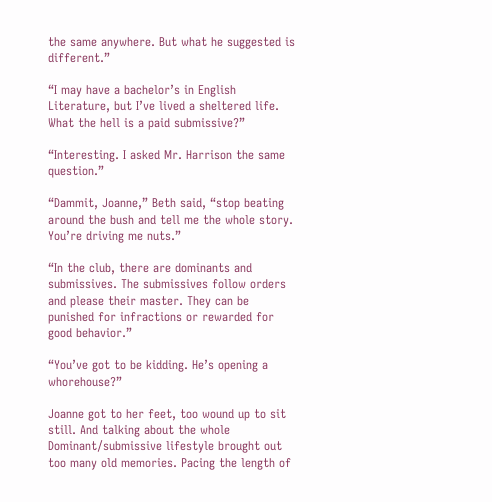the same anywhere. But what he suggested is different.”

“I may have a bachelor’s in English Literature, but I’ve lived a sheltered life. What the hell is a paid submissive?”

“Interesting. I asked Mr. Harrison the same question.”

“Dammit, Joanne,” Beth said, “stop beating around the bush and tell me the whole story. You’re driving me nuts.”

“In the club, there are dominants and submissives. The submissives follow orders and please their master. They can be punished for infractions or rewarded for good behavior.”

“You’ve got to be kidding. He’s opening a whorehouse?”

Joanne got to her feet, too wound up to sit still. And talking about the whole Dominant/submissive lifestyle brought out too many old memories. Pacing the length of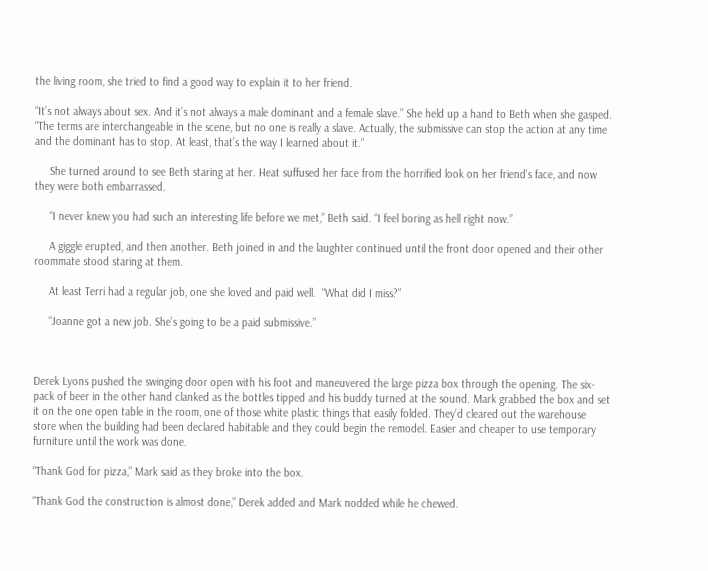the living room, she tried to find a good way to explain it to her friend.

“It’s not always about sex. And it’s not always a male dominant and a female slave.” She held up a hand to Beth when she gasped. “The terms are interchangeable in the scene, but no one is really a slave. Actually, the submissive can stop the action at any time and the dominant has to stop. At least, that’s the way I learned about it.”

     She turned around to see Beth staring at her. Heat suffused her face from the horrified look on her friend’s face, and now they were both embarrassed.

     “I never knew you had such an interesting life before we met,” Beth said. “I feel boring as hell right now.”

     A giggle erupted, and then another. Beth joined in and the laughter continued until the front door opened and their other roommate stood staring at them.

     At least Terri had a regular job, one she loved and paid well.  “What did I miss?”

     “Joanne got a new job. She’s going to be a paid submissive.”



Derek Lyons pushed the swinging door open with his foot and maneuvered the large pizza box through the opening. The six-pack of beer in the other hand clanked as the bottles tipped and his buddy turned at the sound. Mark grabbed the box and set it on the one open table in the room, one of those white plastic things that easily folded. They’d cleared out the warehouse store when the building had been declared habitable and they could begin the remodel. Easier and cheaper to use temporary furniture until the work was done.

“Thank God for pizza,” Mark said as they broke into the box.

“Thank God the construction is almost done,” Derek added and Mark nodded while he chewed.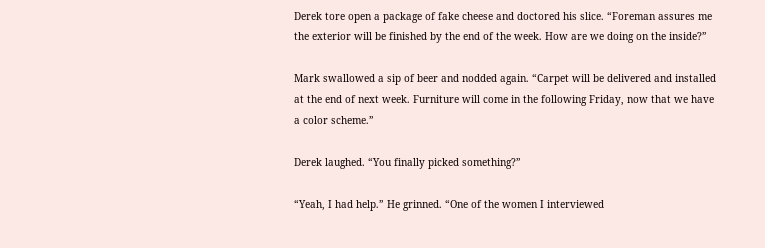Derek tore open a package of fake cheese and doctored his slice. “Foreman assures me the exterior will be finished by the end of the week. How are we doing on the inside?”

Mark swallowed a sip of beer and nodded again. “Carpet will be delivered and installed at the end of next week. Furniture will come in the following Friday, now that we have a color scheme.”

Derek laughed. “You finally picked something?”

“Yeah, I had help.” He grinned. “One of the women I interviewed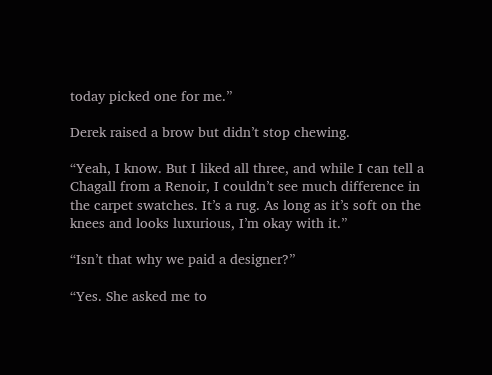today picked one for me.”

Derek raised a brow but didn’t stop chewing.

“Yeah, I know. But I liked all three, and while I can tell a Chagall from a Renoir, I couldn’t see much difference in the carpet swatches. It’s a rug. As long as it’s soft on the knees and looks luxurious, I’m okay with it.”

“Isn’t that why we paid a designer?”

“Yes. She asked me to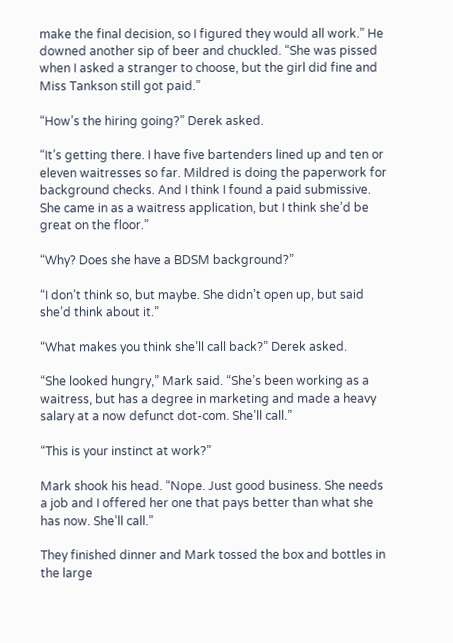make the final decision, so I figured they would all work.” He downed another sip of beer and chuckled. “She was pissed when I asked a stranger to choose, but the girl did fine and Miss Tankson still got paid.”

“How’s the hiring going?” Derek asked.

“It’s getting there. I have five bartenders lined up and ten or eleven waitresses so far. Mildred is doing the paperwork for background checks. And I think I found a paid submissive. She came in as a waitress application, but I think she’d be great on the floor.”

“Why? Does she have a BDSM background?”

“I don’t think so, but maybe. She didn’t open up, but said she’d think about it.”

“What makes you think she’ll call back?” Derek asked.

“She looked hungry,” Mark said. “She’s been working as a waitress, but has a degree in marketing and made a heavy salary at a now defunct dot-com. She’ll call.”

“This is your instinct at work?”

Mark shook his head. “Nope. Just good business. She needs a job and I offered her one that pays better than what she has now. She’ll call.”

They finished dinner and Mark tossed the box and bottles in the large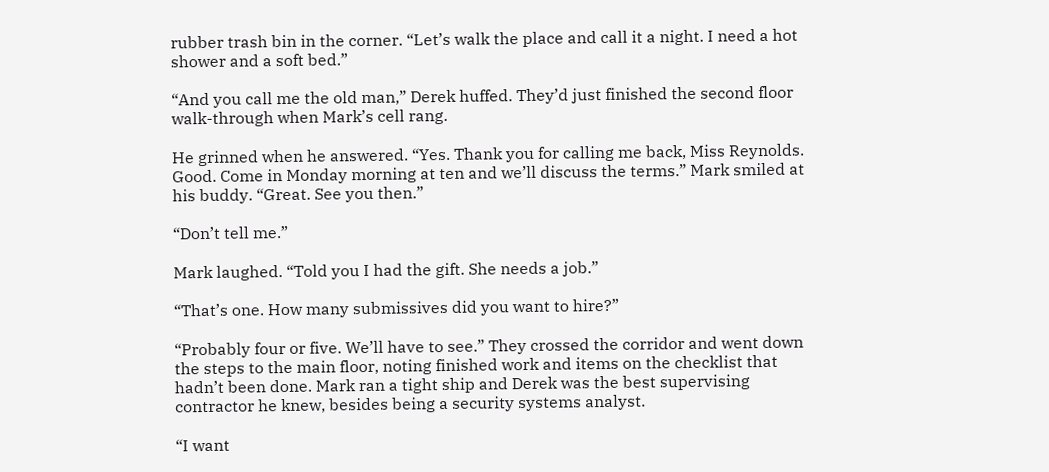rubber trash bin in the corner. “Let’s walk the place and call it a night. I need a hot shower and a soft bed.”

“And you call me the old man,” Derek huffed. They’d just finished the second floor walk-through when Mark’s cell rang.

He grinned when he answered. “Yes. Thank you for calling me back, Miss Reynolds. Good. Come in Monday morning at ten and we’ll discuss the terms.” Mark smiled at his buddy. “Great. See you then.”

“Don’t tell me.”

Mark laughed. “Told you I had the gift. She needs a job.”

“That’s one. How many submissives did you want to hire?”

“Probably four or five. We’ll have to see.” They crossed the corridor and went down the steps to the main floor, noting finished work and items on the checklist that hadn’t been done. Mark ran a tight ship and Derek was the best supervising contractor he knew, besides being a security systems analyst.

“I want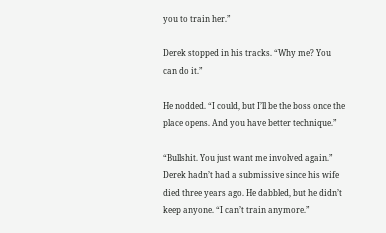you to train her.”

Derek stopped in his tracks. “Why me? You can do it.”

He nodded. “I could, but I’ll be the boss once the place opens. And you have better technique.”

“Bullshit. You just want me involved again.” Derek hadn’t had a submissive since his wife died three years ago. He dabbled, but he didn’t keep anyone. “I can’t train anymore.”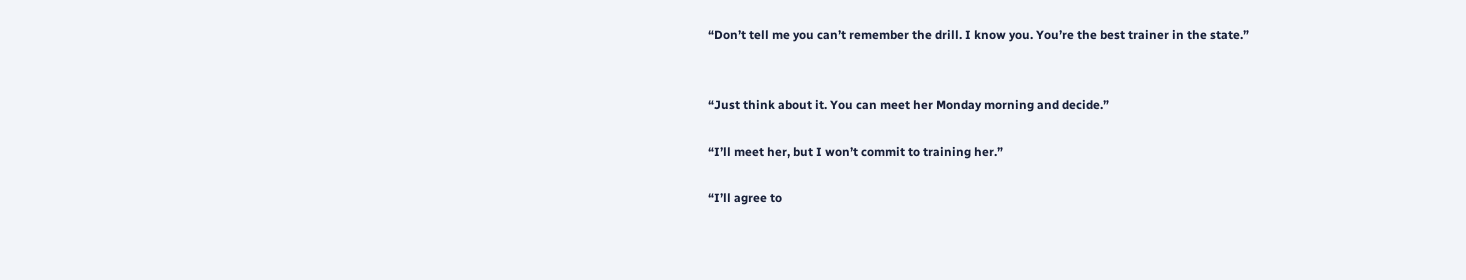“Don’t tell me you can’t remember the drill. I know you. You’re the best trainer in the state.”


“Just think about it. You can meet her Monday morning and decide.”

“I’ll meet her, but I won’t commit to training her.”

“I’ll agree to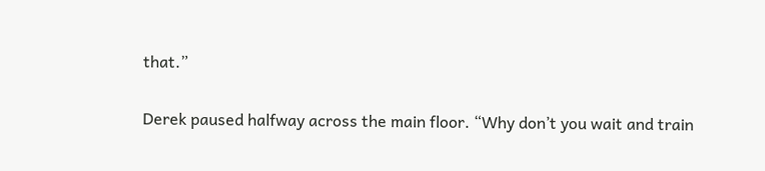that.”

Derek paused halfway across the main floor. “Why don’t you wait and train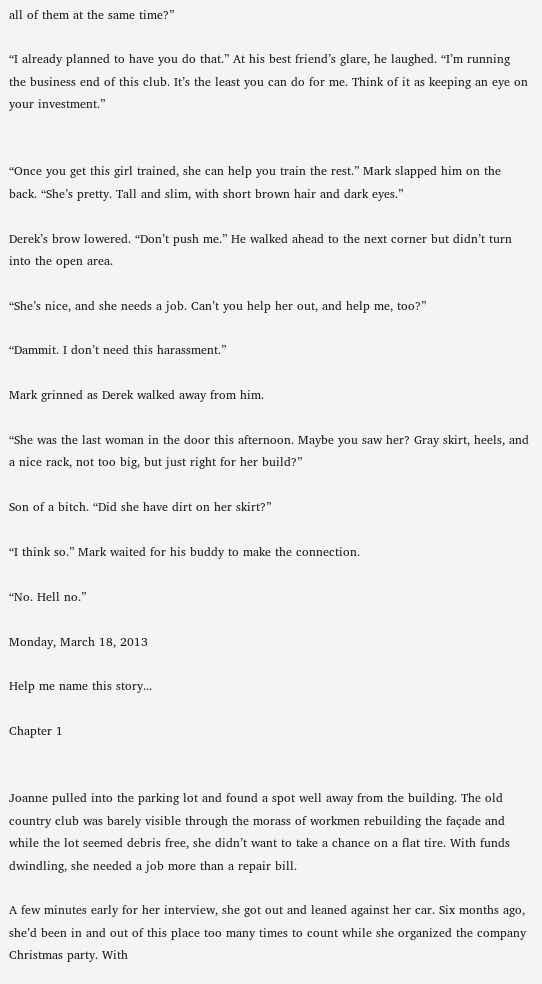all of them at the same time?”

“I already planned to have you do that.” At his best friend’s glare, he laughed. “I’m running the business end of this club. It’s the least you can do for me. Think of it as keeping an eye on your investment.”


“Once you get this girl trained, she can help you train the rest.” Mark slapped him on the back. “She’s pretty. Tall and slim, with short brown hair and dark eyes.”

Derek’s brow lowered. “Don’t push me.” He walked ahead to the next corner but didn’t turn into the open area.

“She’s nice, and she needs a job. Can’t you help her out, and help me, too?”

“Dammit. I don’t need this harassment.”

Mark grinned as Derek walked away from him.

“She was the last woman in the door this afternoon. Maybe you saw her? Gray skirt, heels, and a nice rack, not too big, but just right for her build?”

Son of a bitch. “Did she have dirt on her skirt?”

“I think so.” Mark waited for his buddy to make the connection.

“No. Hell no.”

Monday, March 18, 2013

Help me name this story...

Chapter 1


Joanne pulled into the parking lot and found a spot well away from the building. The old country club was barely visible through the morass of workmen rebuilding the façade and while the lot seemed debris free, she didn’t want to take a chance on a flat tire. With funds dwindling, she needed a job more than a repair bill.

A few minutes early for her interview, she got out and leaned against her car. Six months ago, she’d been in and out of this place too many times to count while she organized the company Christmas party. With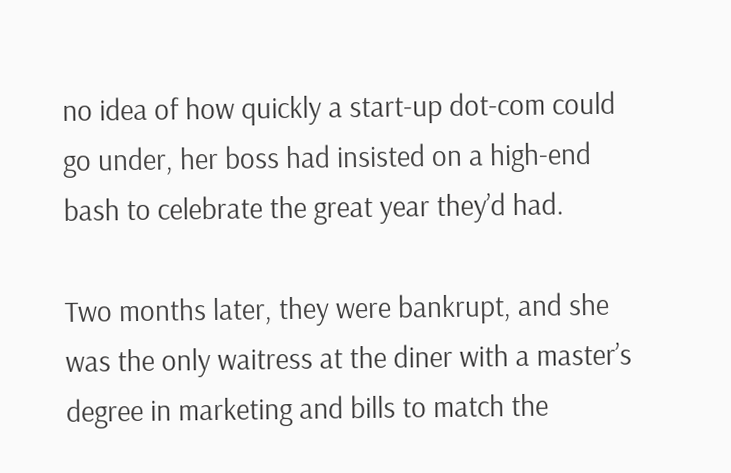no idea of how quickly a start-up dot-com could go under, her boss had insisted on a high-end bash to celebrate the great year they’d had.

Two months later, they were bankrupt, and she was the only waitress at the diner with a master’s degree in marketing and bills to match the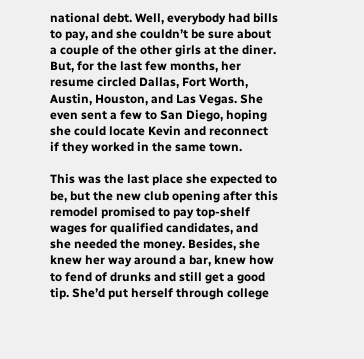national debt. Well, everybody had bills to pay, and she couldn’t be sure about a couple of the other girls at the diner. But, for the last few months, her resume circled Dallas, Fort Worth, Austin, Houston, and Las Vegas. She even sent a few to San Diego, hoping she could locate Kevin and reconnect if they worked in the same town.

This was the last place she expected to be, but the new club opening after this remodel promised to pay top-shelf wages for qualified candidates, and she needed the money. Besides, she knew her way around a bar, knew how to fend of drunks and still get a good tip. She’d put herself through college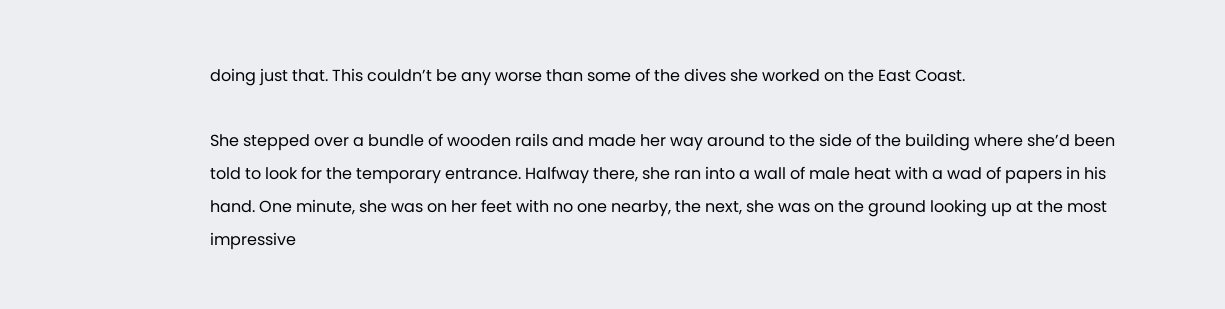doing just that. This couldn’t be any worse than some of the dives she worked on the East Coast.

She stepped over a bundle of wooden rails and made her way around to the side of the building where she’d been told to look for the temporary entrance. Halfway there, she ran into a wall of male heat with a wad of papers in his hand. One minute, she was on her feet with no one nearby, the next, she was on the ground looking up at the most impressive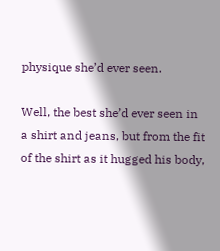physique she’d ever seen.

Well, the best she’d ever seen in a shirt and jeans, but from the fit of the shirt as it hugged his body,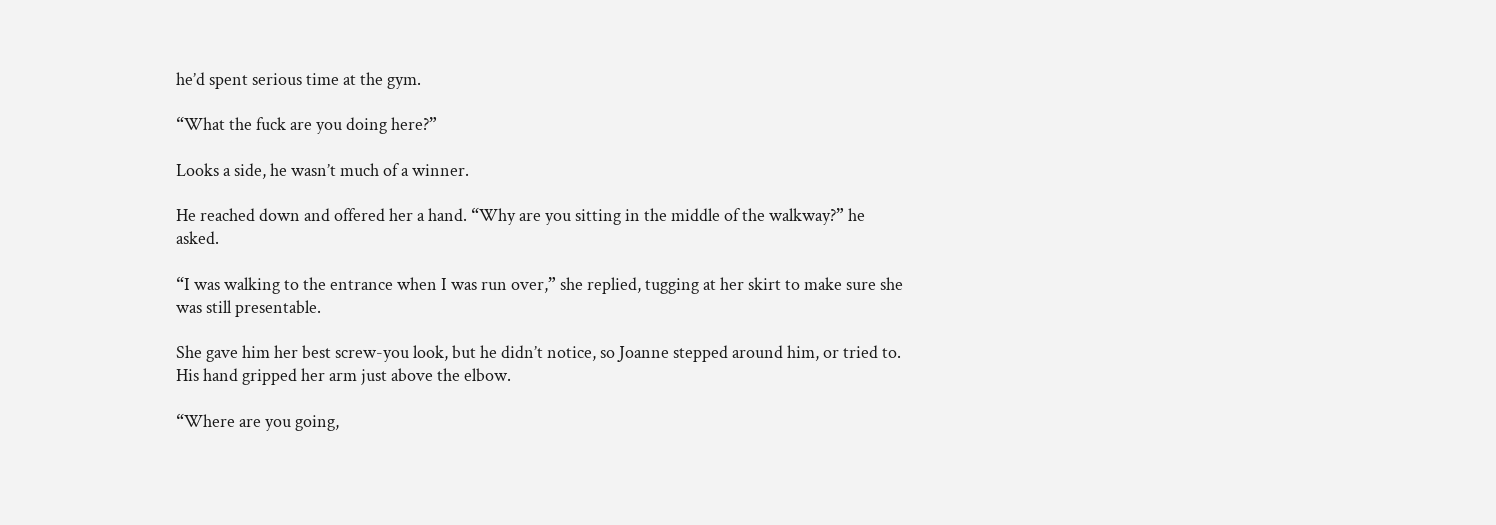he’d spent serious time at the gym.

“What the fuck are you doing here?”

Looks a side, he wasn’t much of a winner.

He reached down and offered her a hand. “Why are you sitting in the middle of the walkway?” he asked.

“I was walking to the entrance when I was run over,” she replied, tugging at her skirt to make sure she was still presentable.

She gave him her best screw-you look, but he didn’t notice, so Joanne stepped around him, or tried to. His hand gripped her arm just above the elbow.

“Where are you going,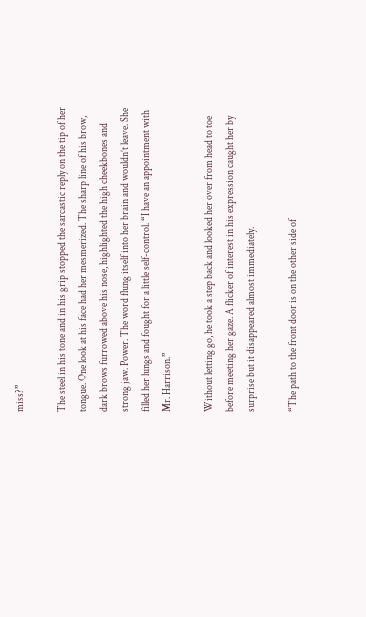miss?”

The steel in his tone and in his grip stopped the sarcastic reply on the tip of her tongue. One look at his face had her mesmerized. The sharp line of his brow, dark brows furrowed above his nose, highlighted the high cheekbones and strong jaw. Power. The word flung itself into her brain and wouldn’t leave. She filled her lungs and fought for a little self-control. “I have an appointment with Mr. Harrison.”

Without letting go, he took a step back and looked her over from head to toe before meeting her gaze. A flicker of interest in his expression caught her by surprise but it disappeared almost immediately.

“The path to the front door is on the other side of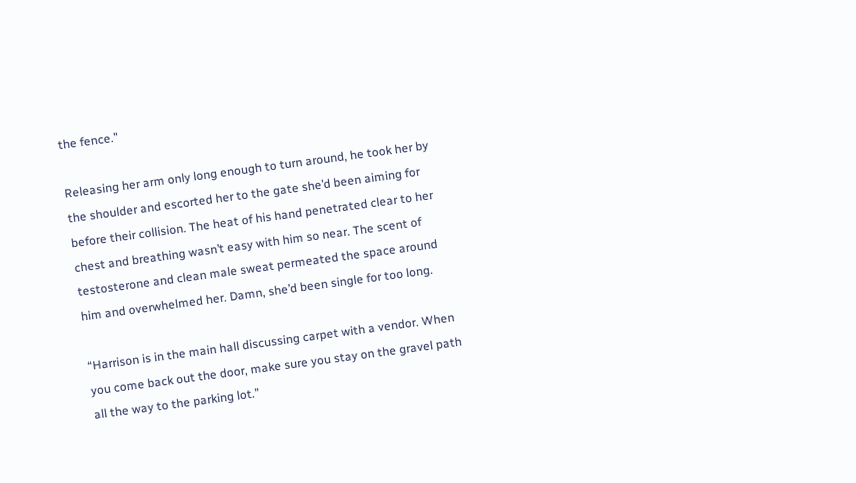the fence.”

Releasing her arm only long enough to turn around, he took her by the shoulder and escorted her to the gate she’d been aiming for before their collision. The heat of his hand penetrated clear to her chest and breathing wasn’t easy with him so near. The scent of testosterone and clean male sweat permeated the space around him and overwhelmed her. Damn, she’d been single for too long.

“Harrison is in the main hall discussing carpet with a vendor. When you come back out the door, make sure you stay on the gravel path all the way to the parking lot.”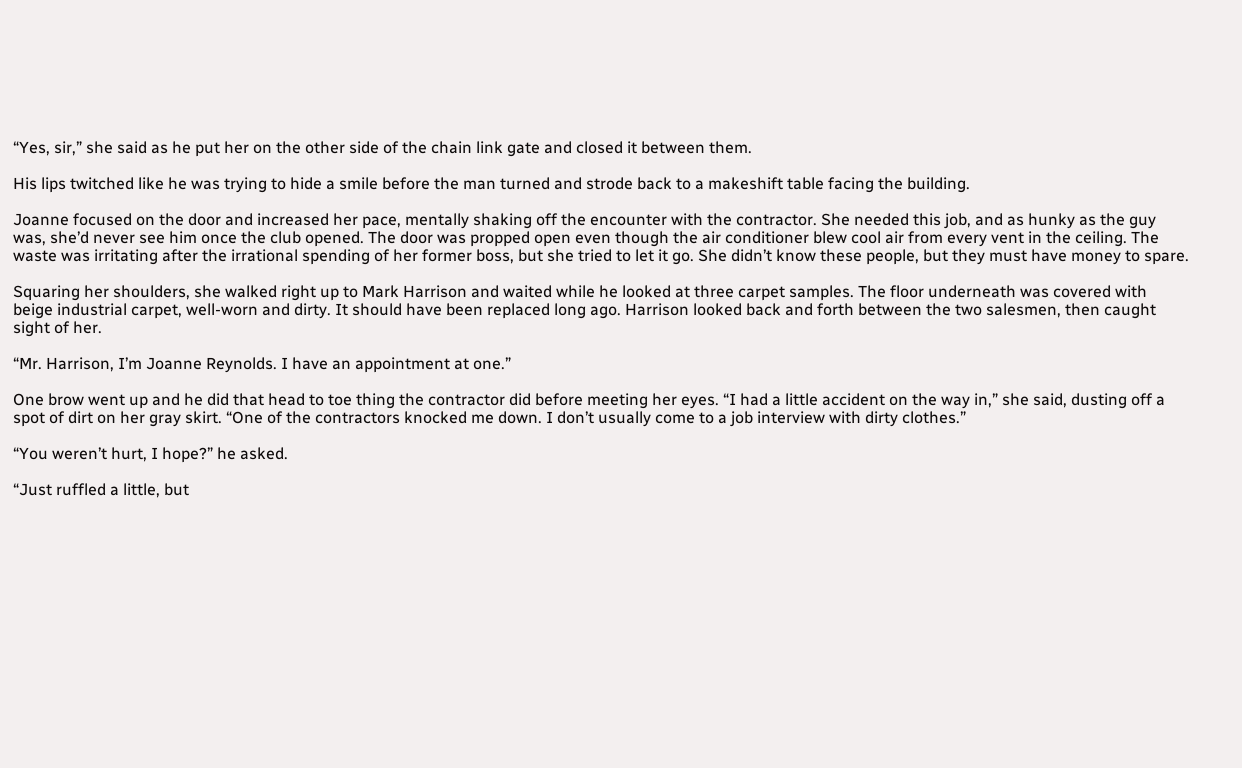“Yes, sir,” she said as he put her on the other side of the chain link gate and closed it between them.

His lips twitched like he was trying to hide a smile before the man turned and strode back to a makeshift table facing the building.

Joanne focused on the door and increased her pace, mentally shaking off the encounter with the contractor. She needed this job, and as hunky as the guy was, she’d never see him once the club opened. The door was propped open even though the air conditioner blew cool air from every vent in the ceiling. The waste was irritating after the irrational spending of her former boss, but she tried to let it go. She didn’t know these people, but they must have money to spare.

Squaring her shoulders, she walked right up to Mark Harrison and waited while he looked at three carpet samples. The floor underneath was covered with beige industrial carpet, well-worn and dirty. It should have been replaced long ago. Harrison looked back and forth between the two salesmen, then caught sight of her.

“Mr. Harrison, I’m Joanne Reynolds. I have an appointment at one.”

One brow went up and he did that head to toe thing the contractor did before meeting her eyes. “I had a little accident on the way in,” she said, dusting off a spot of dirt on her gray skirt. “One of the contractors knocked me down. I don’t usually come to a job interview with dirty clothes.”

“You weren’t hurt, I hope?” he asked.

“Just ruffled a little, but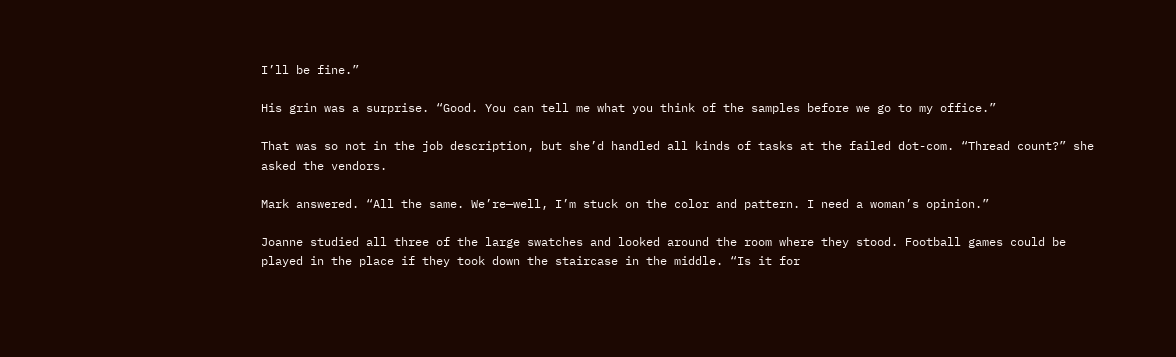I’ll be fine.”

His grin was a surprise. “Good. You can tell me what you think of the samples before we go to my office.”

That was so not in the job description, but she’d handled all kinds of tasks at the failed dot-com. “Thread count?” she asked the vendors.

Mark answered. “All the same. We’re—well, I’m stuck on the color and pattern. I need a woman’s opinion.”

Joanne studied all three of the large swatches and looked around the room where they stood. Football games could be played in the place if they took down the staircase in the middle. “Is it for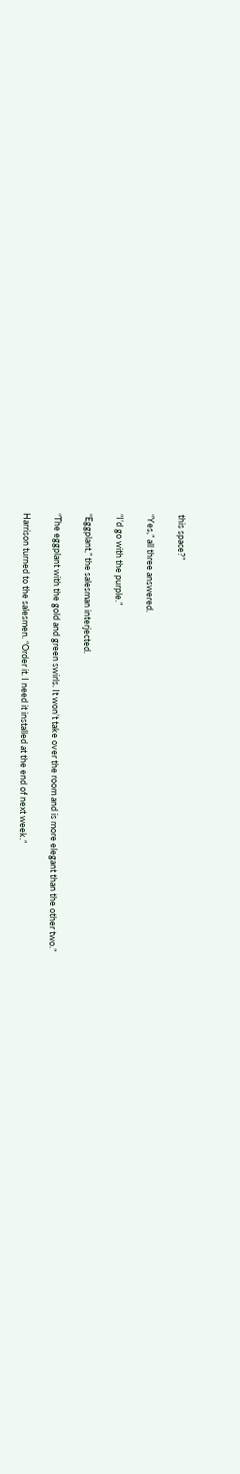this space?”

“Yes,” all three answered.

“I’d go with the purple.”

“Eggplant,” the salesman interjected.

“The eggplant with the gold and green swirls. It won’t take over the room and is more elegant than the other two.”

Harrison turned to the salesmen. “Order it. I need it installed at the end of next week.”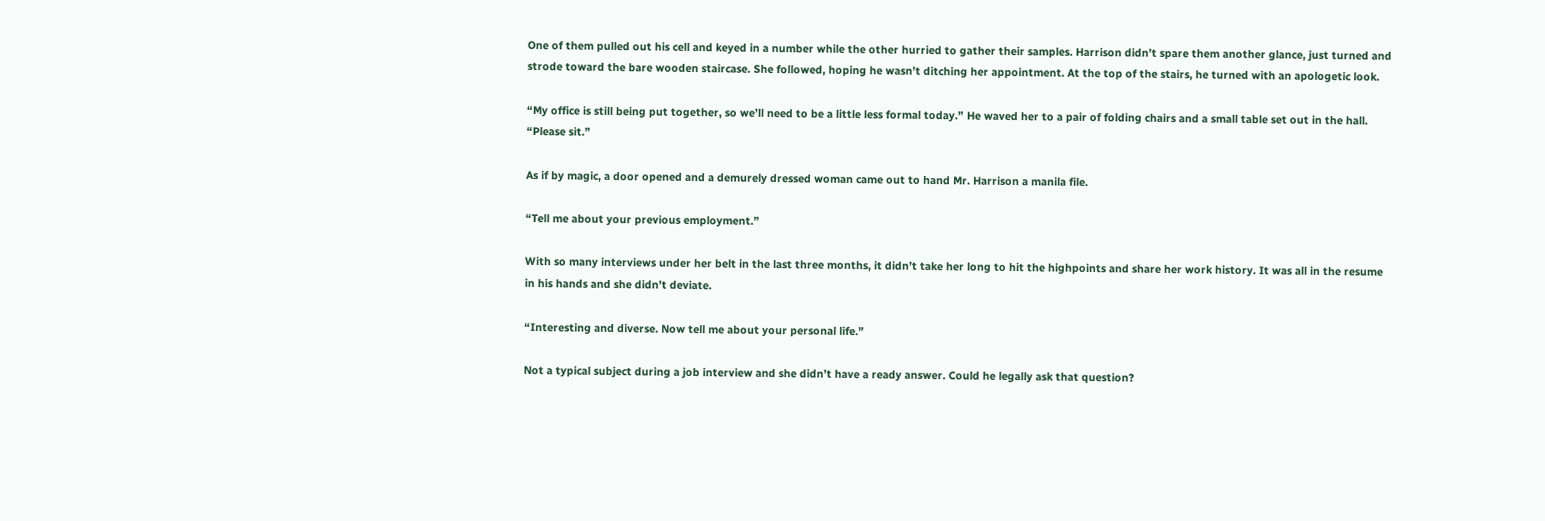One of them pulled out his cell and keyed in a number while the other hurried to gather their samples. Harrison didn’t spare them another glance, just turned and strode toward the bare wooden staircase. She followed, hoping he wasn’t ditching her appointment. At the top of the stairs, he turned with an apologetic look.

“My office is still being put together, so we’ll need to be a little less formal today.” He waved her to a pair of folding chairs and a small table set out in the hall. “Please sit.”

As if by magic, a door opened and a demurely dressed woman came out to hand Mr. Harrison a manila file.

“Tell me about your previous employment.”

With so many interviews under her belt in the last three months, it didn’t take her long to hit the highpoints and share her work history. It was all in the resume in his hands and she didn’t deviate.

“Interesting and diverse. Now tell me about your personal life.”

Not a typical subject during a job interview and she didn’t have a ready answer. Could he legally ask that question?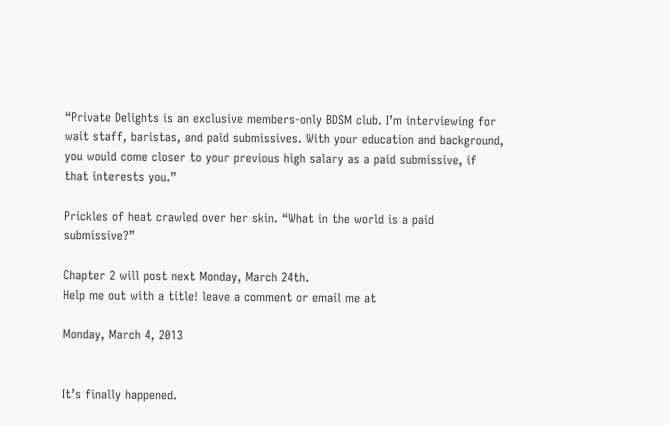“Private Delights is an exclusive members-only BDSM club. I’m interviewing for wait staff, baristas, and paid submissives. With your education and background, you would come closer to your previous high salary as a paid submissive, if that interests you.”

Prickles of heat crawled over her skin. “What in the world is a paid submissive?”

Chapter 2 will post next Monday, March 24th.
Help me out with a title! leave a comment or email me at

Monday, March 4, 2013


It’s finally happened.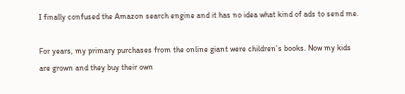I finally confused the Amazon search engine and it has no idea what kind of ads to send me.

For years, my primary purchases from the online giant were children’s books. Now my kids are grown and they buy their own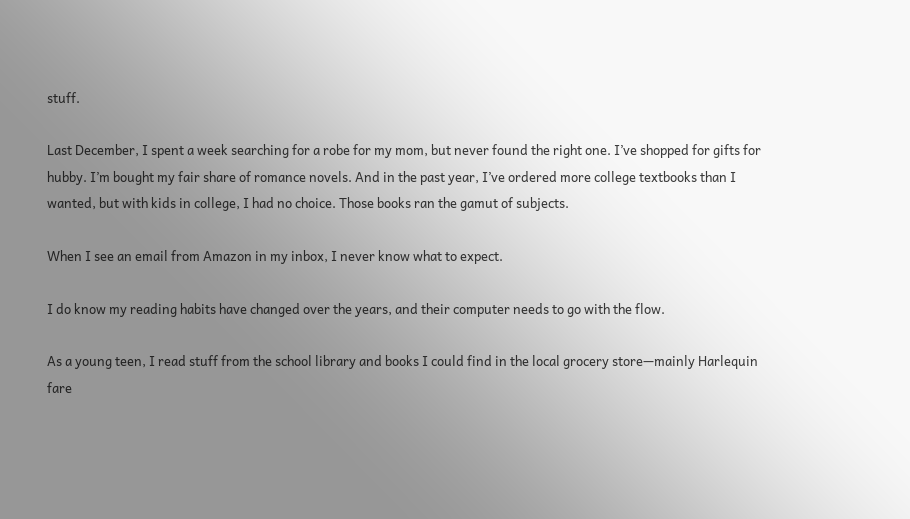stuff.

Last December, I spent a week searching for a robe for my mom, but never found the right one. I’ve shopped for gifts for hubby. I’m bought my fair share of romance novels. And in the past year, I’ve ordered more college textbooks than I wanted, but with kids in college, I had no choice. Those books ran the gamut of subjects.

When I see an email from Amazon in my inbox, I never know what to expect.

I do know my reading habits have changed over the years, and their computer needs to go with the flow.

As a young teen, I read stuff from the school library and books I could find in the local grocery store—mainly Harlequin fare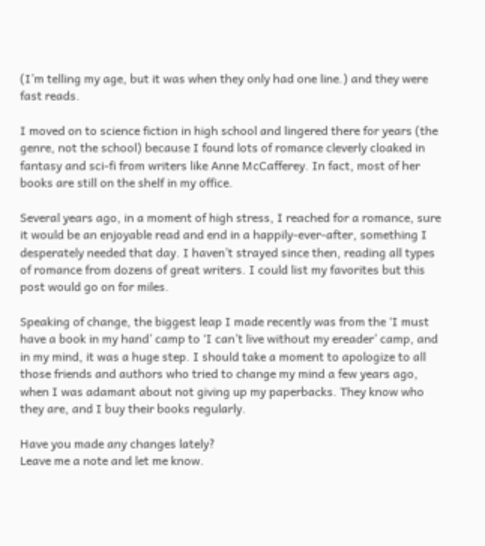(I’m telling my age, but it was when they only had one line.) and they were fast reads.

I moved on to science fiction in high school and lingered there for years (the genre, not the school) because I found lots of romance cleverly cloaked in fantasy and sci-fi from writers like Anne McCafferey. In fact, most of her books are still on the shelf in my office.

Several years ago, in a moment of high stress, I reached for a romance, sure it would be an enjoyable read and end in a happily-ever-after, something I desperately needed that day. I haven’t strayed since then, reading all types of romance from dozens of great writers. I could list my favorites but this post would go on for miles.

Speaking of change, the biggest leap I made recently was from the ‘I must have a book in my hand’ camp to ‘I can’t live without my ereader’ camp, and in my mind, it was a huge step. I should take a moment to apologize to all those friends and authors who tried to change my mind a few years ago, when I was adamant about not giving up my paperbacks. They know who they are, and I buy their books regularly.

Have you made any changes lately?
Leave me a note and let me know.